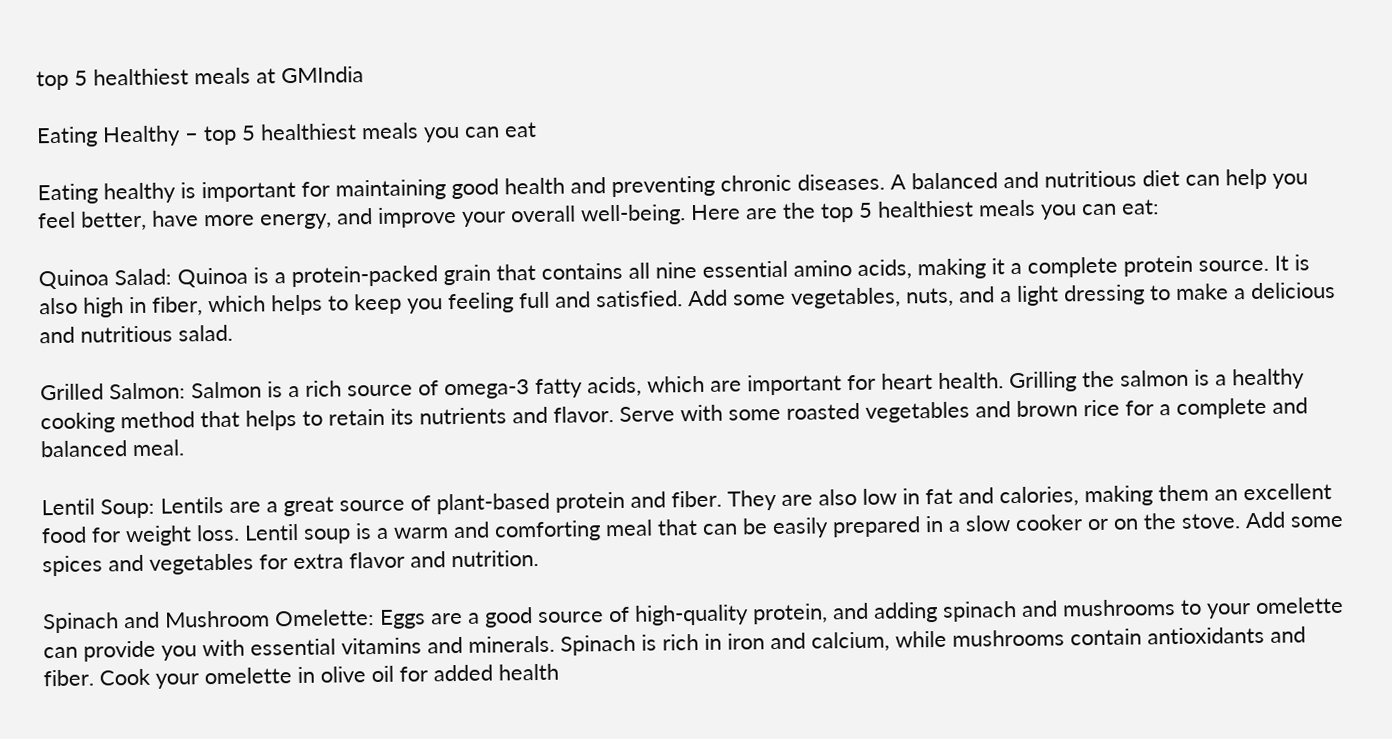top 5 healthiest meals at GMIndia

Eating Healthy – top 5 healthiest meals you can eat

Eating healthy is important for maintaining good health and preventing chronic diseases. A balanced and nutritious diet can help you feel better, have more energy, and improve your overall well-being. Here are the top 5 healthiest meals you can eat:

Quinoa Salad: Quinoa is a protein-packed grain that contains all nine essential amino acids, making it a complete protein source. It is also high in fiber, which helps to keep you feeling full and satisfied. Add some vegetables, nuts, and a light dressing to make a delicious and nutritious salad.

Grilled Salmon: Salmon is a rich source of omega-3 fatty acids, which are important for heart health. Grilling the salmon is a healthy cooking method that helps to retain its nutrients and flavor. Serve with some roasted vegetables and brown rice for a complete and balanced meal.

Lentil Soup: Lentils are a great source of plant-based protein and fiber. They are also low in fat and calories, making them an excellent food for weight loss. Lentil soup is a warm and comforting meal that can be easily prepared in a slow cooker or on the stove. Add some spices and vegetables for extra flavor and nutrition.

Spinach and Mushroom Omelette: Eggs are a good source of high-quality protein, and adding spinach and mushrooms to your omelette can provide you with essential vitamins and minerals. Spinach is rich in iron and calcium, while mushrooms contain antioxidants and fiber. Cook your omelette in olive oil for added health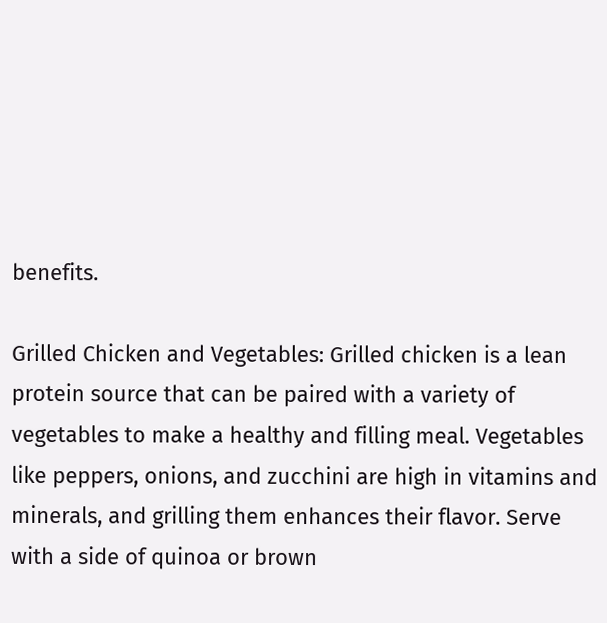benefits.

Grilled Chicken and Vegetables: Grilled chicken is a lean protein source that can be paired with a variety of vegetables to make a healthy and filling meal. Vegetables like peppers, onions, and zucchini are high in vitamins and minerals, and grilling them enhances their flavor. Serve with a side of quinoa or brown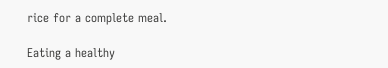rice for a complete meal.

Eating a healthy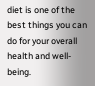diet is one of the best things you can do for your overall health and well-being.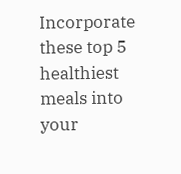Incorporate these top 5 healthiest meals into your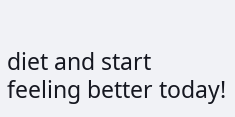diet and start feeling better today!